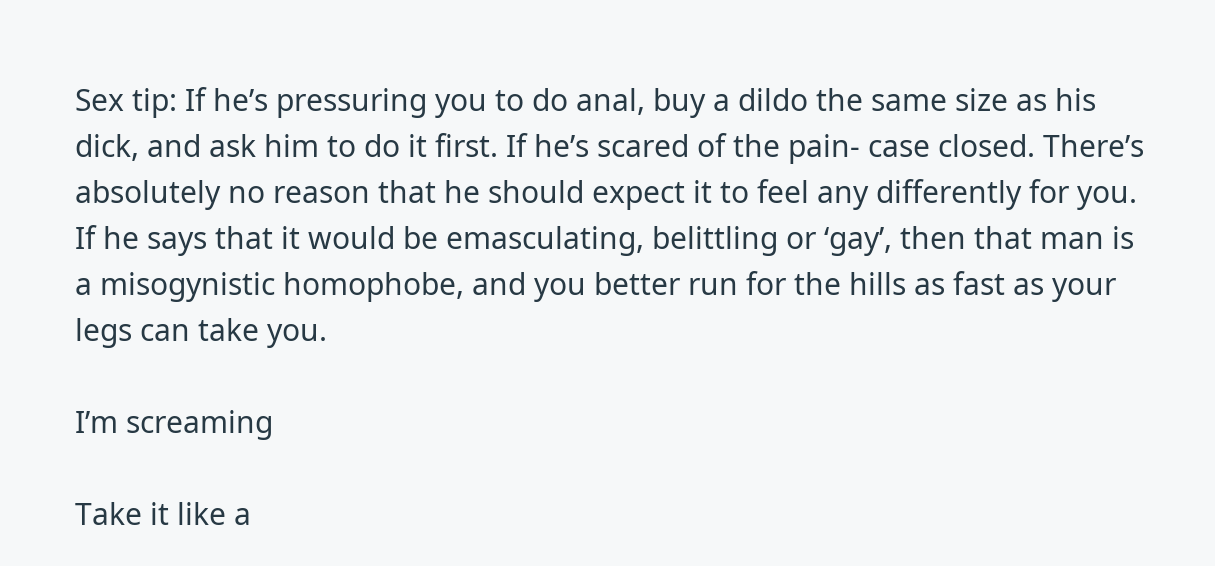Sex tip: If he’s pressuring you to do anal, buy a dildo the same size as his dick, and ask him to do it first. If he’s scared of the pain- case closed. There’s absolutely no reason that he should expect it to feel any differently for you. If he says that it would be emasculating, belittling or ‘gay’, then that man is a misogynistic homophobe, and you better run for the hills as fast as your legs can take you.

I’m screaming

Take it like a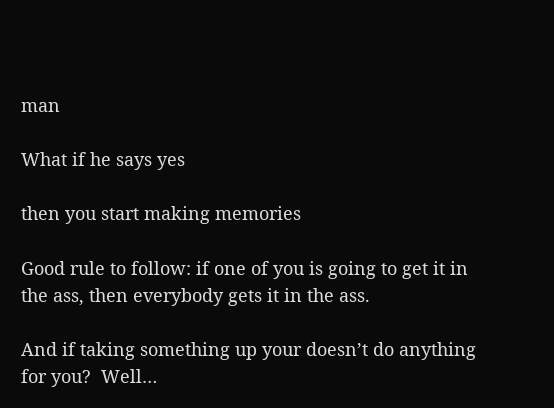man

What if he says yes

then you start making memories

Good rule to follow: if one of you is going to get it in the ass, then everybody gets it in the ass.

And if taking something up your doesn’t do anything for you?  Well…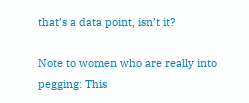that’s a data point, isn’t it?

Note to women who are really into pegging: This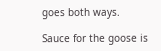goes both ways.

Sauce for the goose is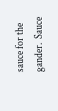sauce for the gander.  Sauce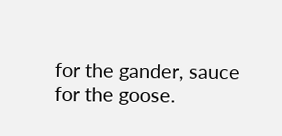for the gander, sauce for the goose.